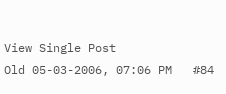View Single Post
Old 05-03-2006, 07:06 PM   #84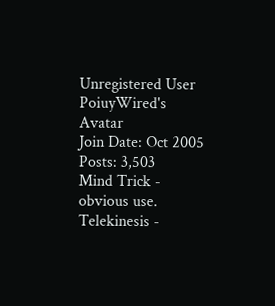Unregistered User
PoiuyWired's Avatar
Join Date: Oct 2005
Posts: 3,503
Mind Trick - obvious use.
Telekinesis -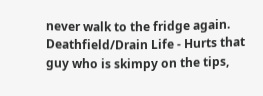never walk to the fridge again.
Deathfield/Drain Life - Hurts that guy who is skimpy on the tips,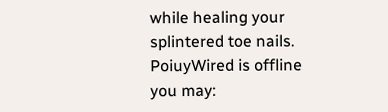while healing your splintered toe nails.
PoiuyWired is offline   you may: